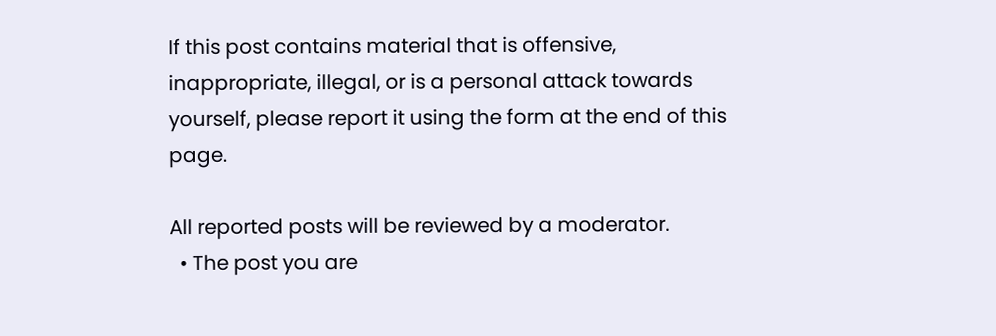If this post contains material that is offensive, inappropriate, illegal, or is a personal attack towards yourself, please report it using the form at the end of this page.

All reported posts will be reviewed by a moderator.
  • The post you are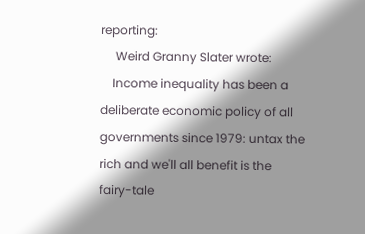reporting:
     Weird Granny Slater wrote:
    Income inequality has been a deliberate economic policy of all governments since 1979: untax the rich and we'll all benefit is the fairy-tale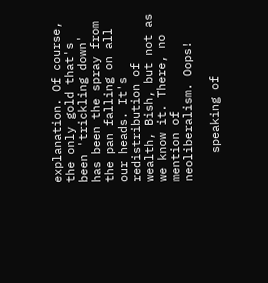explanation. Of course, the only gold that's been 'trickling down' has been the spray from the pan falling on all our heads. It's redistribution of wealth, Bish, but not as we know it. There, no mention of neoliberalism. Oops!

    speaking of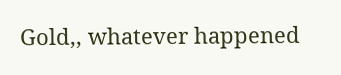Gold,, whatever happened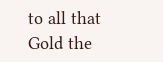to all that Gold the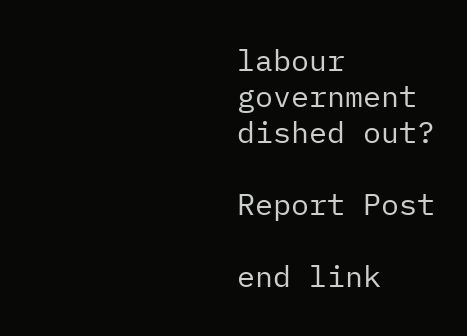labour government dished out?

Report Post

end link